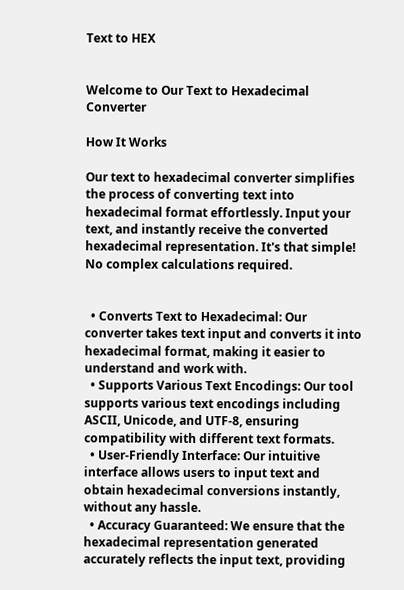Text to HEX


Welcome to Our Text to Hexadecimal Converter

How It Works

Our text to hexadecimal converter simplifies the process of converting text into hexadecimal format effortlessly. Input your text, and instantly receive the converted hexadecimal representation. It's that simple! No complex calculations required.


  • Converts Text to Hexadecimal: Our converter takes text input and converts it into hexadecimal format, making it easier to understand and work with.
  • Supports Various Text Encodings: Our tool supports various text encodings including ASCII, Unicode, and UTF-8, ensuring compatibility with different text formats.
  • User-Friendly Interface: Our intuitive interface allows users to input text and obtain hexadecimal conversions instantly, without any hassle.
  • Accuracy Guaranteed: We ensure that the hexadecimal representation generated accurately reflects the input text, providing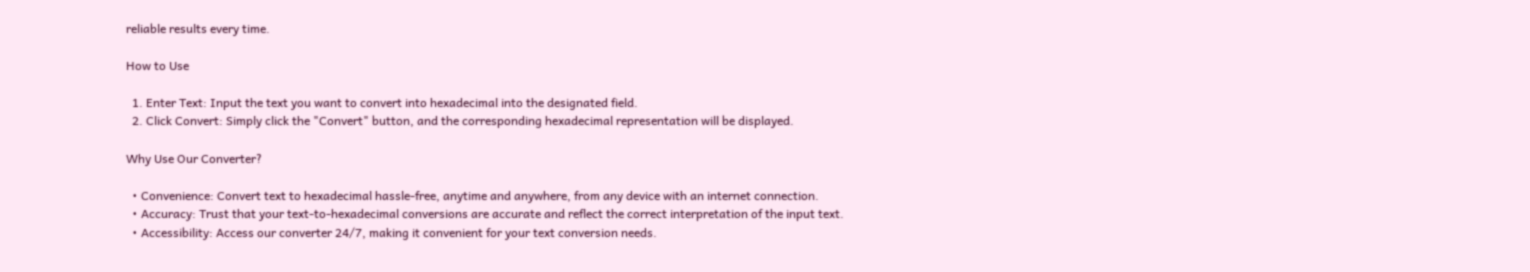reliable results every time.

How to Use

  1. Enter Text: Input the text you want to convert into hexadecimal into the designated field.
  2. Click Convert: Simply click the "Convert" button, and the corresponding hexadecimal representation will be displayed.

Why Use Our Converter?

  • Convenience: Convert text to hexadecimal hassle-free, anytime and anywhere, from any device with an internet connection.
  • Accuracy: Trust that your text-to-hexadecimal conversions are accurate and reflect the correct interpretation of the input text.
  • Accessibility: Access our converter 24/7, making it convenient for your text conversion needs.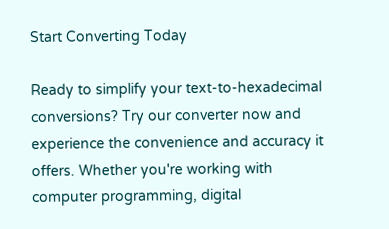Start Converting Today

Ready to simplify your text-to-hexadecimal conversions? Try our converter now and experience the convenience and accuracy it offers. Whether you're working with computer programming, digital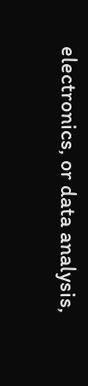electronics, or data analysis,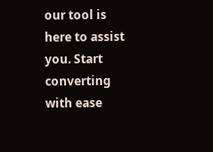our tool is here to assist you. Start converting with ease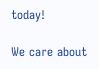today!

We care about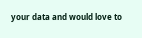your data and would love to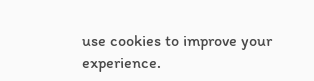use cookies to improve your experience.